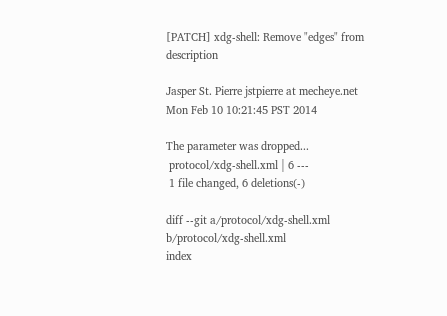[PATCH] xdg-shell: Remove "edges" from description

Jasper St. Pierre jstpierre at mecheye.net
Mon Feb 10 10:21:45 PST 2014

The parameter was dropped...
 protocol/xdg-shell.xml | 6 ---
 1 file changed, 6 deletions(-)

diff --git a/protocol/xdg-shell.xml b/protocol/xdg-shell.xml
index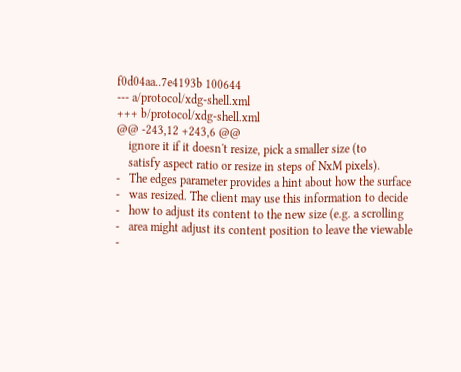f0d04aa..7e4193b 100644
--- a/protocol/xdg-shell.xml
+++ b/protocol/xdg-shell.xml
@@ -243,12 +243,6 @@
    ignore it if it doesn't resize, pick a smaller size (to
    satisfy aspect ratio or resize in steps of NxM pixels).
-   The edges parameter provides a hint about how the surface
-   was resized. The client may use this information to decide
-   how to adjust its content to the new size (e.g. a scrolling
-   area might adjust its content position to leave the viewable
-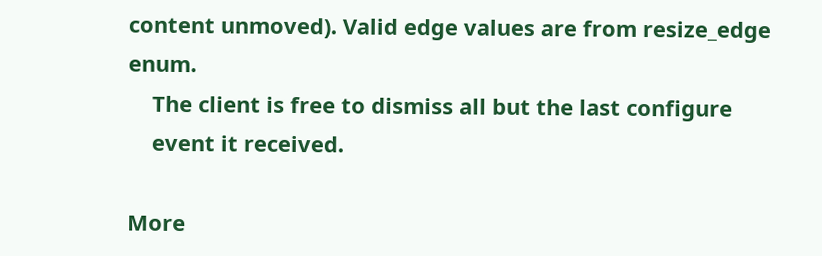content unmoved). Valid edge values are from resize_edge enum.
    The client is free to dismiss all but the last configure
    event it received.

More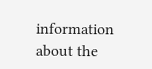information about the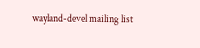wayland-devel mailing list